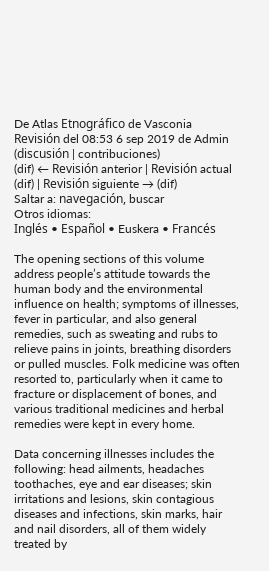De Atlas Etnográfico de Vasconia
Revisión del 08:53 6 sep 2019 de Admin (discusión | contribuciones)
(dif) ← Revisión anterior | Revisión actual (dif) | Revisión siguiente → (dif)
Saltar a: navegación, buscar
Otros idiomas:
Inglés • Español • Euskera • Francés

The opening sections of this volume address people’s attitude towards the human body and the environmental influence on health; symptoms of illnesses, fever in particular, and also general remedies, such as sweating and rubs to relieve pains in joints, breathing disorders or pulled muscles. Folk medicine was often resorted to, particularly when it came to fracture or displacement of bones, and various traditional medicines and herbal remedies were kept in every home.

Data concerning illnesses includes the following: head ailments, headaches toothaches, eye and ear diseases; skin irritations and lesions, skin contagious diseases and infections, skin marks, hair and nail disorders, all of them widely treated by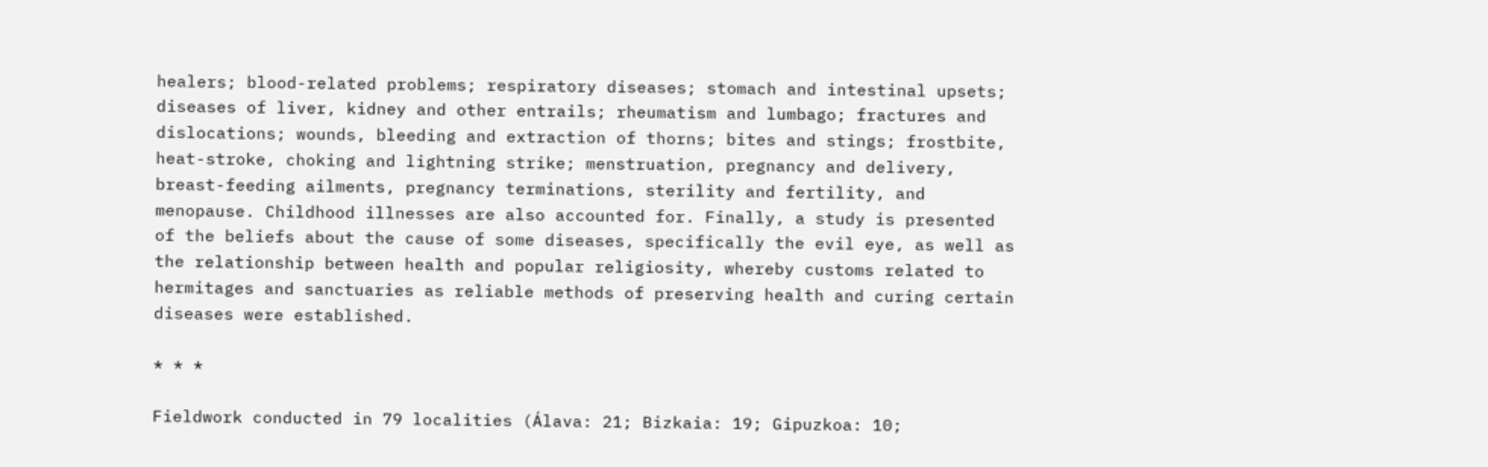healers; blood-related problems; respiratory diseases; stomach and intestinal upsets; diseases of liver, kidney and other entrails; rheumatism and lumbago; fractures and dislocations; wounds, bleeding and extraction of thorns; bites and stings; frostbite, heat-stroke, choking and lightning strike; menstruation, pregnancy and delivery, breast-feeding ailments, pregnancy terminations, sterility and fertility, and menopause. Childhood illnesses are also accounted for. Finally, a study is presented of the beliefs about the cause of some diseases, specifically the evil eye, as well as the relationship between health and popular religiosity, whereby customs related to hermitages and sanctuaries as reliable methods of preserving health and curing certain diseases were established.

* * *

Fieldwork conducted in 79 localities (Álava: 21; Bizkaia: 19; Gipuzkoa: 10;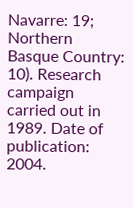Navarre: 19; Northern Basque Country: 10). Research campaign carried out in 1989. Date of publication: 2004.